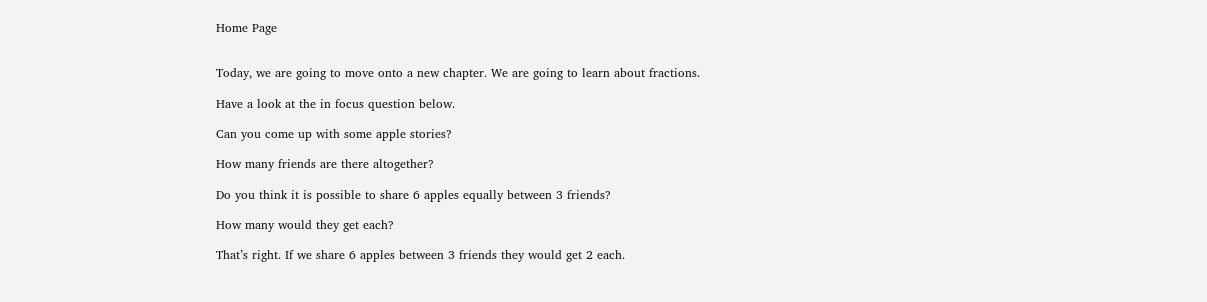Home Page


Today, we are going to move onto a new chapter. We are going to learn about fractions.

Have a look at the in focus question below.

Can you come up with some apple stories?

How many friends are there altogether?

Do you think it is possible to share 6 apples equally between 3 friends?

How many would they get each?

That’s right. If we share 6 apples between 3 friends they would get 2 each.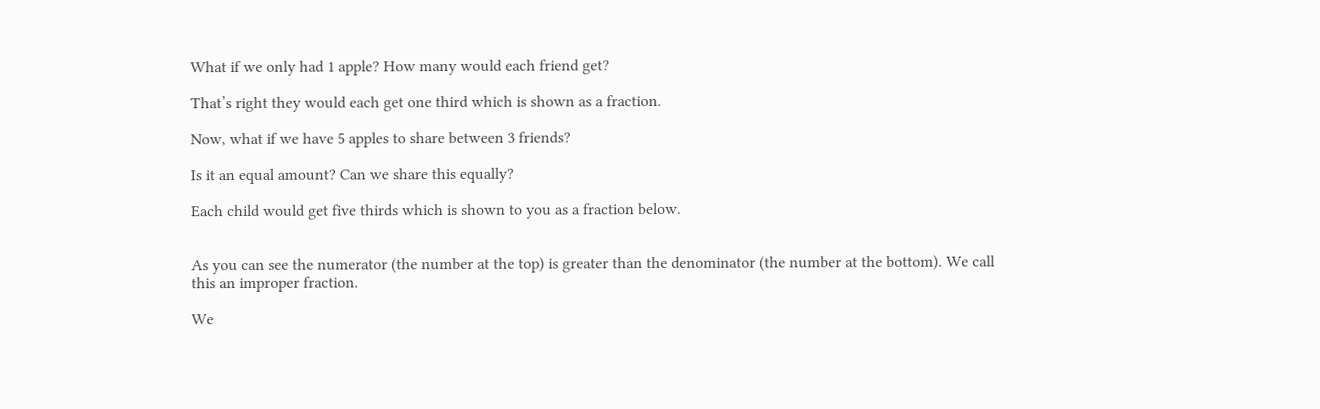What if we only had 1 apple? How many would each friend get?

That’s right they would each get one third which is shown as a fraction.

Now, what if we have 5 apples to share between 3 friends?

Is it an equal amount? Can we share this equally?

Each child would get five thirds which is shown to you as a fraction below.


As you can see the numerator (the number at the top) is greater than the denominator (the number at the bottom). We call this an improper fraction.

We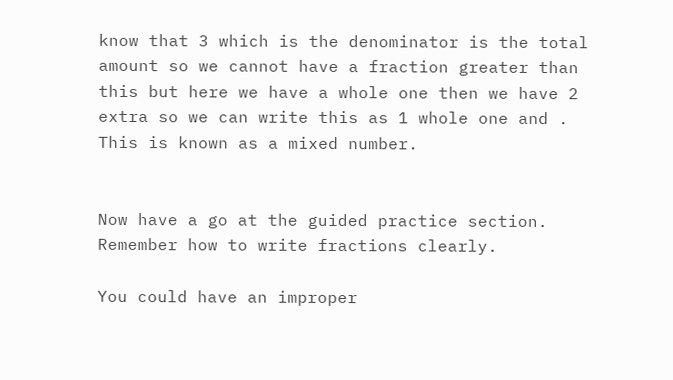know that 3 which is the denominator is the total amount so we cannot have a fraction greater than this but here we have a whole one then we have 2 extra so we can write this as 1 whole one and . This is known as a mixed number.


Now have a go at the guided practice section. Remember how to write fractions clearly.

You could have an improper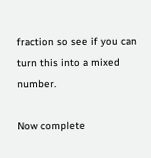fraction so see if you can turn this into a mixed number.

Now complete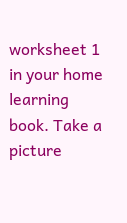worksheet 1 in your home learning book. Take a picture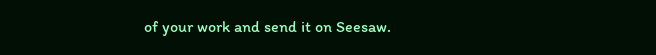of your work and send it on Seesaw.